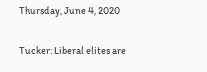Thursday, June 4, 2020

Tucker: Liberal elites are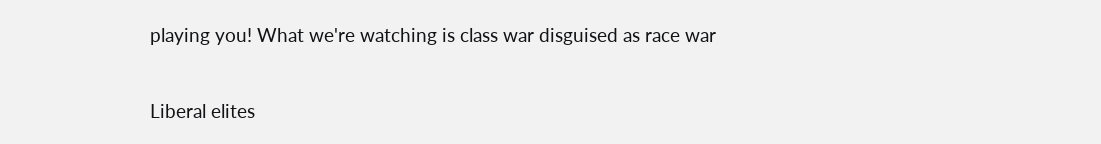playing you! What we're watching is class war disguised as race war

Liberal elites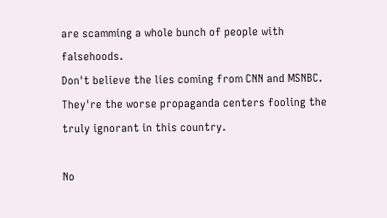are scamming a whole bunch of people with falsehoods.
Don't believe the lies coming from CNN and MSNBC.  They're the worse propaganda centers fooling the truly ignorant in this country.

No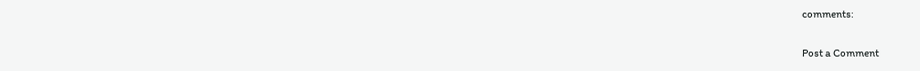comments:

Post a Comment